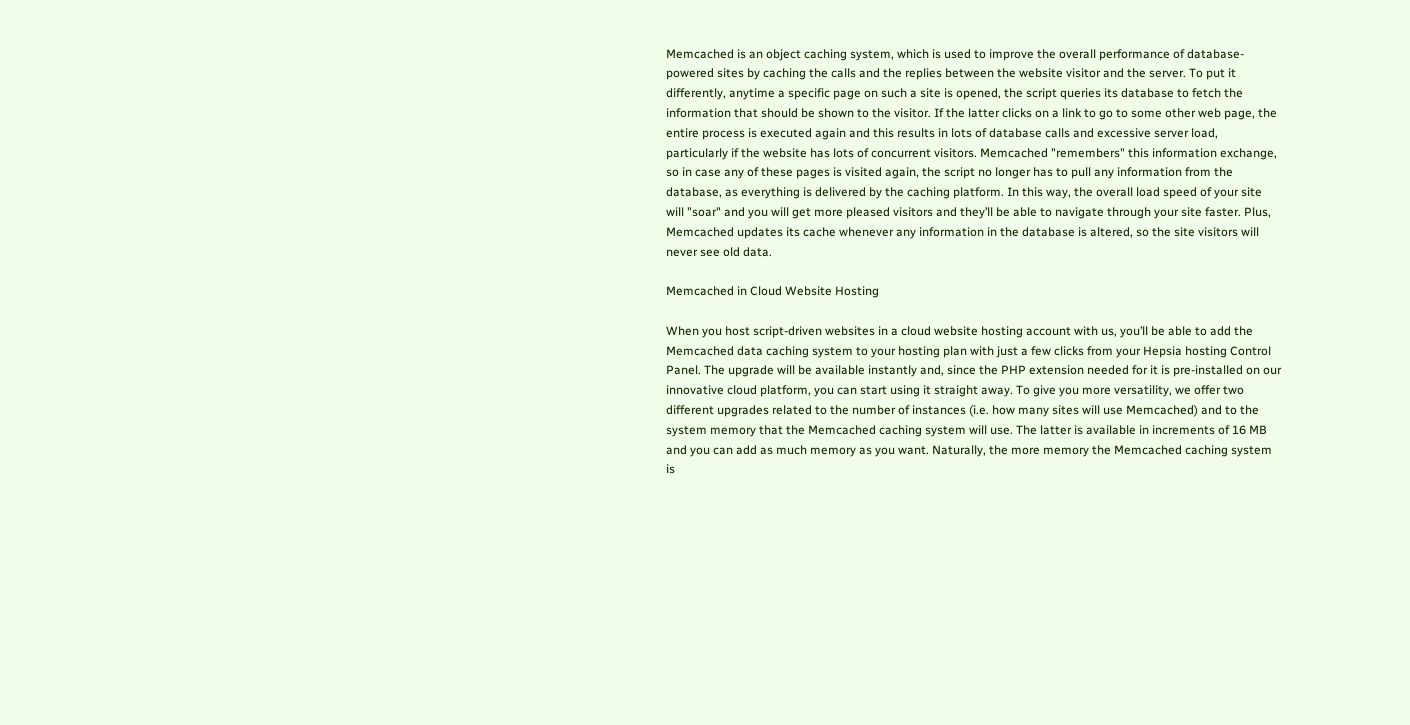Memcached is an object caching system, which is used to improve the overall performance of database-powered sites by caching the calls and the replies between the website visitor and the server. To put it differently, anytime a specific page on such a site is opened, the script queries its database to fetch the information that should be shown to the visitor. If the latter clicks on a link to go to some other web page, the entire process is executed again and this results in lots of database calls and excessive server load, particularly if the website has lots of concurrent visitors. Memcached "remembers" this information exchange, so in case any of these pages is visited again, the script no longer has to pull any information from the database, as everything is delivered by the caching platform. In this way, the overall load speed of your site will "soar" and you will get more pleased visitors and they’ll be able to navigate through your site faster. Plus, Memcached updates its cache whenever any information in the database is altered, so the site visitors will never see old data.

Memcached in Cloud Website Hosting

When you host script-driven websites in a cloud website hosting account with us, you’ll be able to add the Memcached data caching system to your hosting plan with just a few clicks from your Hepsia hosting Control Panel. The upgrade will be available instantly and, since the PHP extension needed for it is pre-installed on our innovative cloud platform, you can start using it straight away. To give you more versatility, we offer two different upgrades related to the number of instances (i.e. how many sites will use Memcached) and to the system memory that the Memcached caching system will use. The latter is available in increments of 16 MB and you can add as much memory as you want. Naturally, the more memory the Memcached caching system is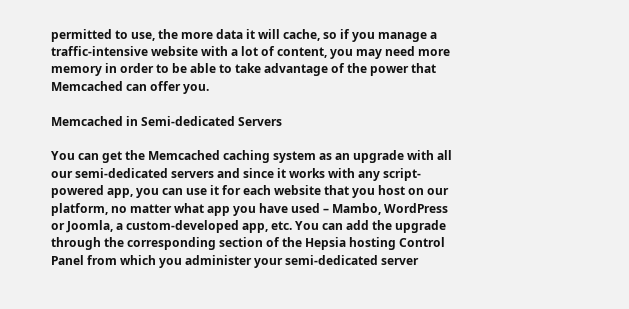permitted to use, the more data it will cache, so if you manage a traffic-intensive website with a lot of content, you may need more memory in order to be able to take advantage of the power that Memcached can offer you.

Memcached in Semi-dedicated Servers

You can get the Memcached caching system as an upgrade with all our semi-dedicated servers and since it works with any script-powered app, you can use it for each website that you host on our platform, no matter what app you have used – Mambo, WordPress or Joomla, a custom-developed app, etc. You can add the upgrade through the corresponding section of the Hepsia hosting Control Panel from which you administer your semi-dedicated server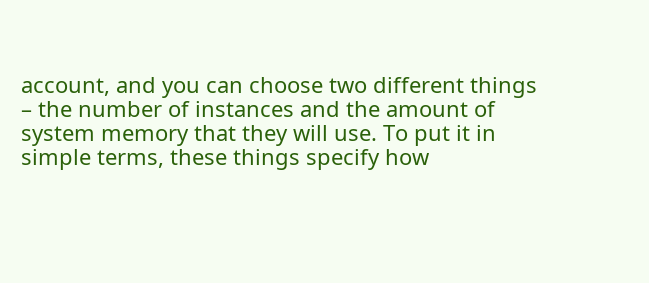account, and you can choose two different things – the number of instances and the amount of system memory that they will use. To put it in simple terms, these things specify how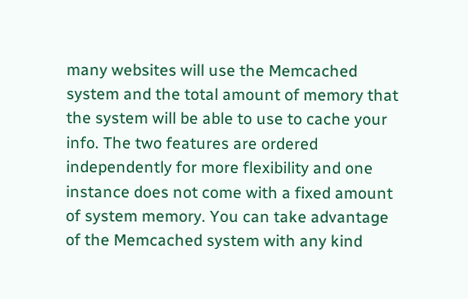many websites will use the Memcached system and the total amount of memory that the system will be able to use to cache your info. The two features are ordered independently for more flexibility and one instance does not come with a fixed amount of system memory. You can take advantage of the Memcached system with any kind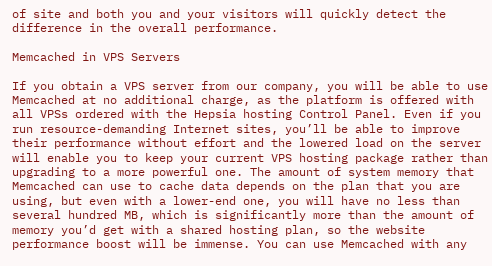of site and both you and your visitors will quickly detect the difference in the overall performance.

Memcached in VPS Servers

If you obtain a VPS server from our company, you will be able to use Memcached at no additional charge, as the platform is offered with all VPSs ordered with the Hepsia hosting Control Panel. Even if you run resource-demanding Internet sites, you’ll be able to improve their performance without effort and the lowered load on the server will enable you to keep your current VPS hosting package rather than upgrading to a more powerful one. The amount of system memory that Memcached can use to cache data depends on the plan that you are using, but even with a lower-end one, you will have no less than several hundred MB, which is significantly more than the amount of memory you’d get with a shared hosting plan, so the website performance boost will be immense. You can use Memcached with any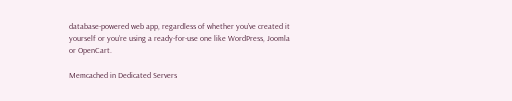database-powered web app, regardless of whether you’ve created it yourself or you’re using a ready-for-use one like WordPress, Joomla or OpenCart.

Memcached in Dedicated Servers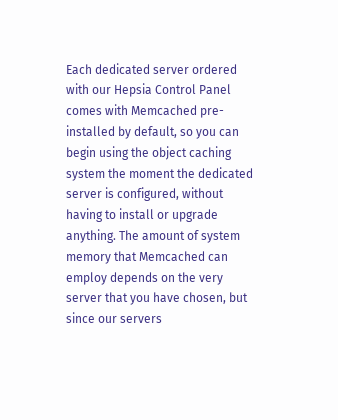Each dedicated server ordered with our Hepsia Control Panel comes with Memcached pre-installed by default, so you can begin using the object caching system the moment the dedicated server is configured, without having to install or upgrade anything. The amount of system memory that Memcached can employ depends on the very server that you have chosen, but since our servers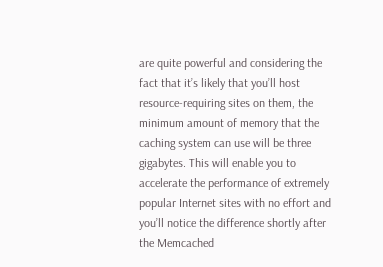are quite powerful and considering the fact that it’s likely that you’ll host resource-requiring sites on them, the minimum amount of memory that the caching system can use will be three gigabytes. This will enable you to accelerate the performance of extremely popular Internet sites with no effort and you’ll notice the difference shortly after the Memcached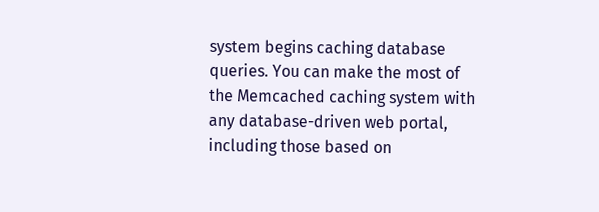system begins caching database queries. You can make the most of the Memcached caching system with any database-driven web portal, including those based on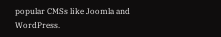popular CMSs like Joomla and WordPress.